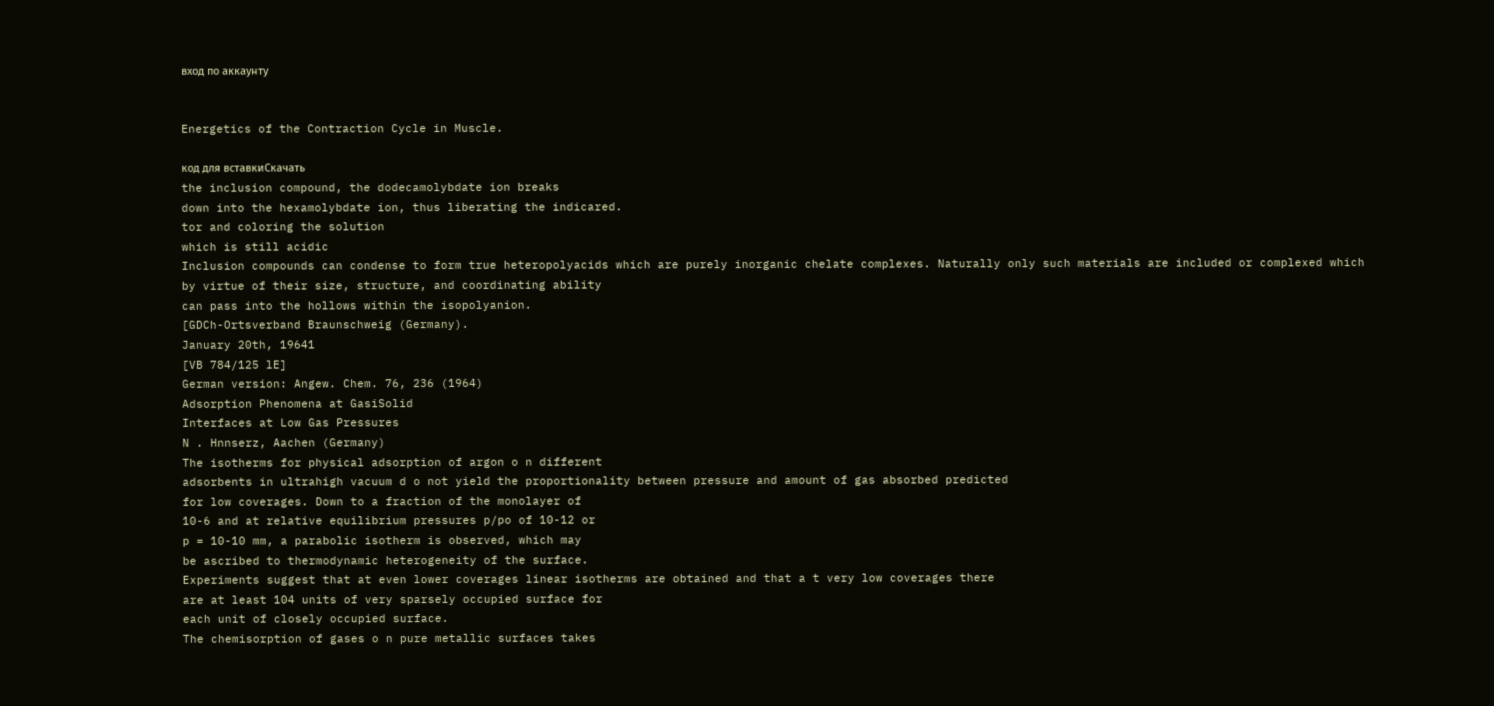вход по аккаунту


Energetics of the Contraction Cycle in Muscle.

код для вставкиСкачать
the inclusion compound, the dodecamolybdate ion breaks
down into the hexamolybdate ion, thus liberating the indicared.
tor and coloring the solution
which is still acidic
Inclusion compounds can condense to form true heteropolyacids which are purely inorganic chelate complexes. Naturally only such materials are included or complexed which
by virtue of their size, structure, and coordinating ability
can pass into the hollows within the isopolyanion.
[GDCh-Ortsverband Braunschweig (Germany).
January 20th, 19641
[VB 784/125 lE]
German version: Angew. Chem. 76, 236 (1964)
Adsorption Phenomena at GasiSolid
Interfaces at Low Gas Pressures
N . Hnnserz, Aachen (Germany)
The isotherms for physical adsorption of argon o n different
adsorbents in ultrahigh vacuum d o not yield the proportionality between pressure and amount of gas absorbed predicted
for low coverages. Down to a fraction of the monolayer of
10-6 and at relative equilibrium pressures p/po of 10-12 or
p = 10-10 mm, a parabolic isotherm is observed, which may
be ascribed to thermodynamic heterogeneity of the surface.
Experiments suggest that at even lower coverages linear isotherms are obtained and that a t very low coverages there
are at least 104 units of very sparsely occupied surface for
each unit of closely occupied surface.
The chemisorption of gases o n pure metallic surfaces takes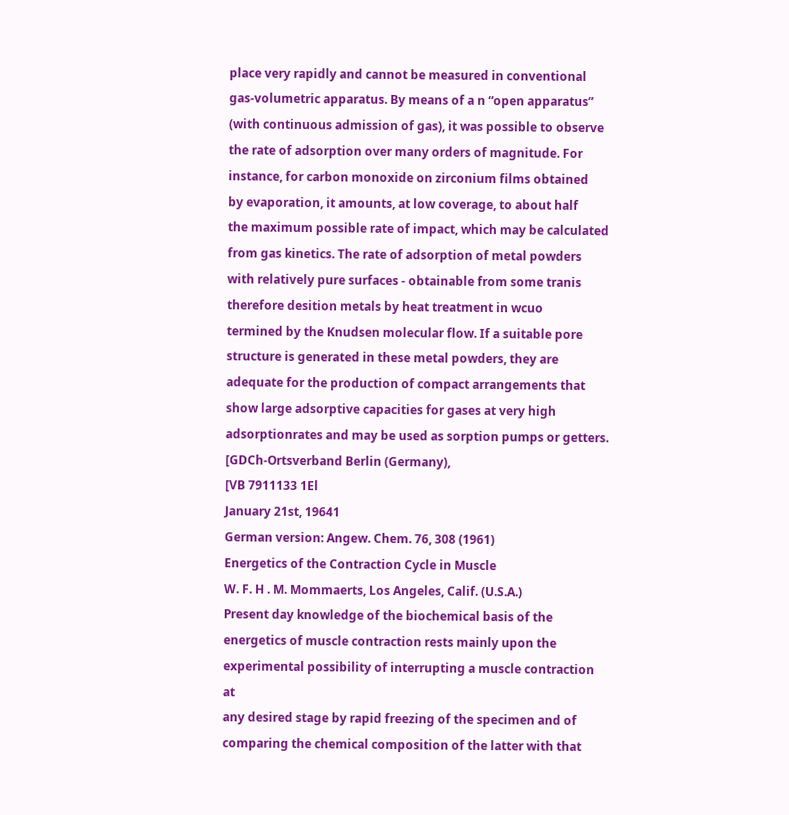place very rapidly and cannot be measured in conventional
gas-volumetric apparatus. By means of a n “open apparatus”
(with continuous admission of gas), it was possible to observe
the rate of adsorption over many orders of magnitude. For
instance, for carbon monoxide on zirconium films obtained
by evaporation, it amounts, at low coverage, to about half
the maximum possible rate of impact, which may be calculated
from gas kinetics. The rate of adsorption of metal powders
with relatively pure surfaces - obtainable from some tranis therefore desition metals by heat treatment in wcuo
termined by the Knudsen molecular flow. If a suitable pore
structure is generated in these metal powders, they are
adequate for the production of compact arrangements that
show large adsorptive capacities for gases at very high adsorptionrates and may be used as sorption pumps or getters.
[GDCh-Ortsverband Berlin (Germany),
[VB 7911133 1El
January 21st, 19641
German version: Angew. Chem. 76, 308 (1961)
Energetics of the Contraction Cycle in Muscle
W. F. H . M. Mommaerts, Los Angeles, Calif. (U.S.A.)
Present day knowledge of the biochemical basis of the energetics of muscle contraction rests mainly upon the experimental possibility of interrupting a muscle contraction at
any desired stage by rapid freezing of the specimen and of
comparing the chemical composition of the latter with that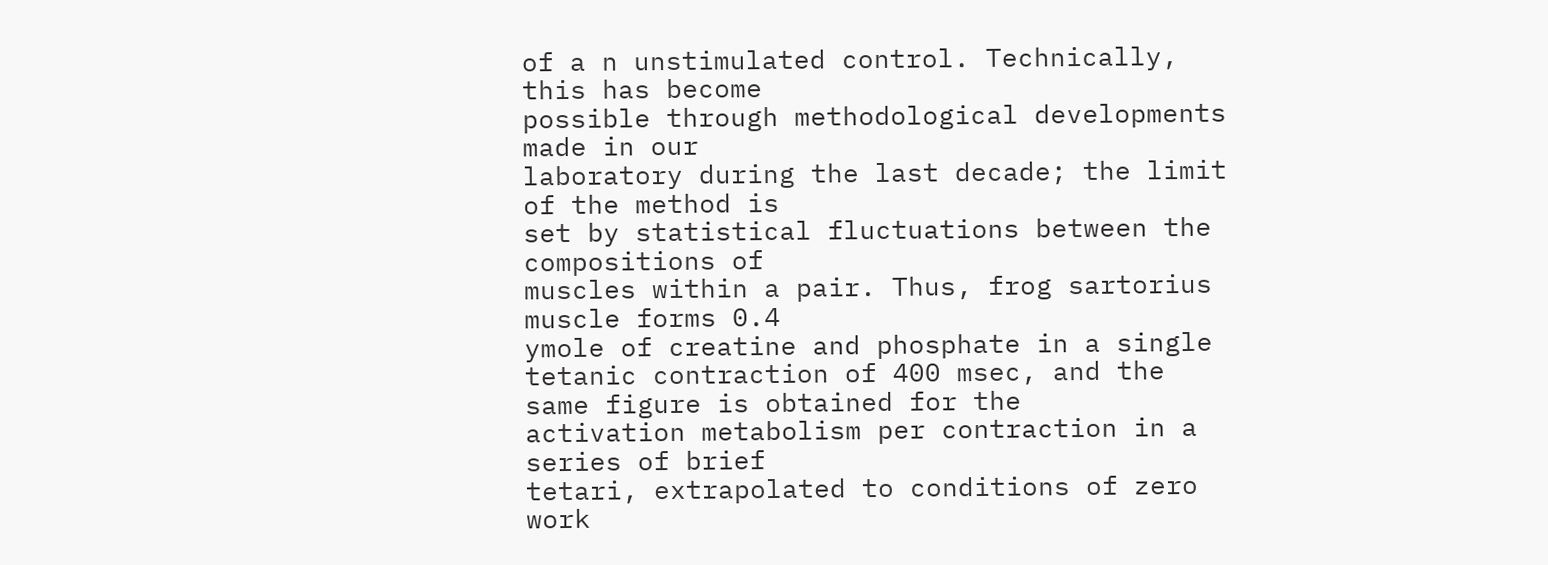of a n unstimulated control. Technically, this has become
possible through methodological developments made in our
laboratory during the last decade; the limit of the method is
set by statistical fluctuations between the compositions of
muscles within a pair. Thus, frog sartorius muscle forms 0.4
ymole of creatine and phosphate in a single tetanic contraction of 400 msec, and the same figure is obtained for the
activation metabolism per contraction in a series of brief
tetari, extrapolated to conditions of zero work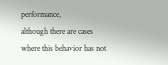performance,
although there are cases where this behavior has not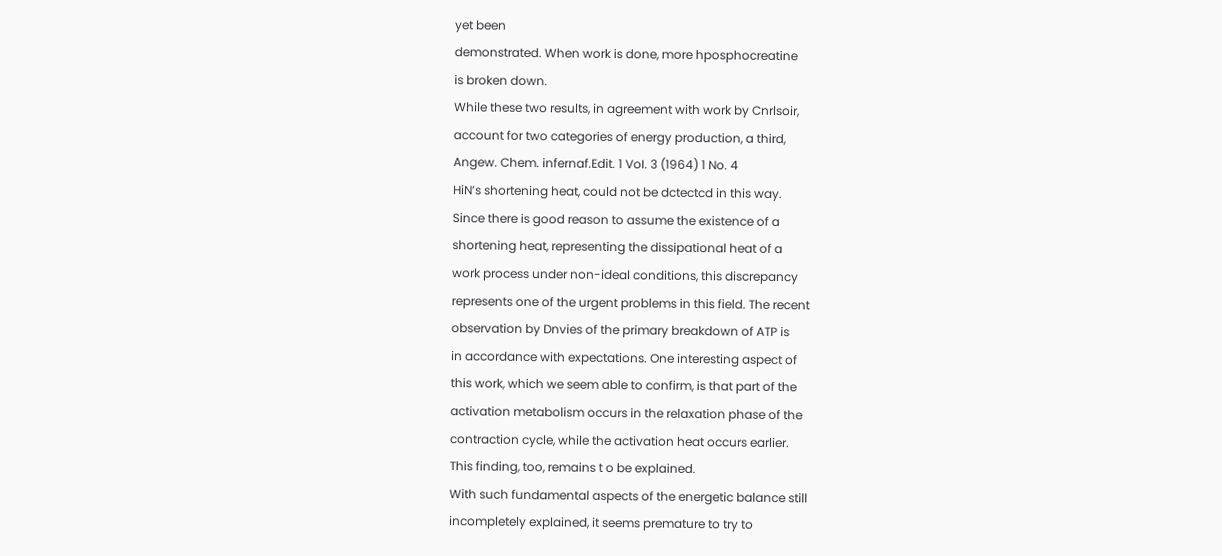yet been
demonstrated. When work is done, more hposphocreatine
is broken down.
While these two results, in agreement with work by Cnrlsoir,
account for two categories of energy production, a third,
Angew. Chem. infernaf.Edit. 1 VoI. 3 (1964) 1 No. 4
HiN’s shortening heat, could not be dctectcd in this way.
Since there is good reason to assume the existence of a
shortening heat, representing the dissipational heat of a
work process under non-ideal conditions, this discrepancy
represents one of the urgent problems in this field. The recent
observation by Dnvies of the primary breakdown of ATP is
in accordance with expectations. One interesting aspect of
this work, which we seem able to confirm, is that part of the
activation metabolism occurs in the relaxation phase of the
contraction cycle, while the activation heat occurs earlier.
This finding, too, remains t o be explained.
With such fundamental aspects of the energetic balance still
incompletely explained, it seems premature to try to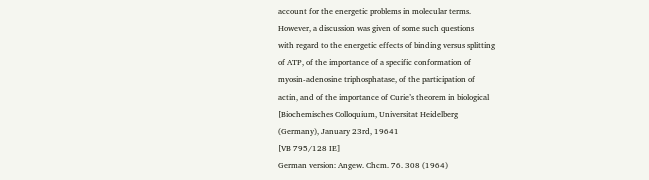account for the energetic problems in molecular terms.
However, a discussion was given of some such questions
with regard to the energetic effects of binding versus splitting
of ATP, of the importance of a specific conformation of
myosin-adenosine triphosphatase, of the participation of
actin, and of the importance of Curie’s theorem in biological
[Biochemisches Colloquium, Universitat Heidelberg
(Germany), January 23rd, 19641
[VB 795/128 IE]
German version: Angew. Chcm. 76. 308 (1964)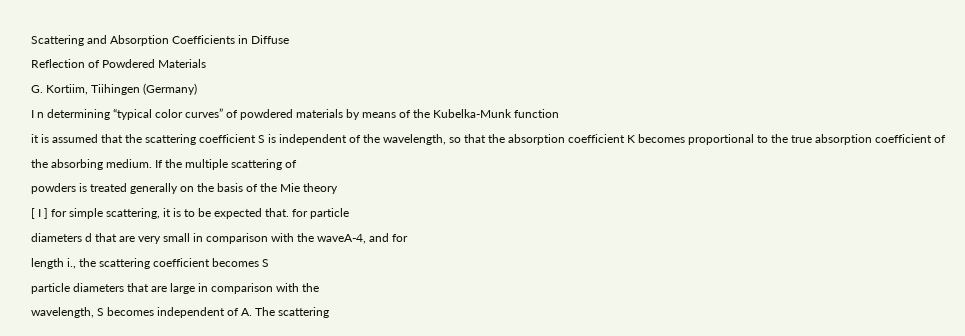Scattering and Absorption Coefficients in Diffuse
Reflection of Powdered Materials
G. Kortiim, Tiihingen (Germany)
I n determining “typical color curves” of powdered materials by means of the Kubelka-Munk function
it is assumed that the scattering coefficient S is independent of the wavelength, so that the absorption coefficient K becomes proportional to the true absorption coefficient of the absorbing medium. If the multiple scattering of
powders is treated generally on the basis of the Mie theory
[ I ] for simple scattering, it is to be expected that. for particle
diameters d that are very small in comparison with the waveA-4, and for
length i., the scattering coefficient becomes S
particle diameters that are large in comparison with the
wavelength, S becomes independent of A. The scattering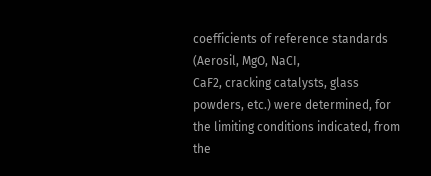coefficients of reference standards (Aerosil, MgO, NaCI,
CaF2, cracking catalysts, glass powders, etc.) were determined, for the limiting conditions indicated, from the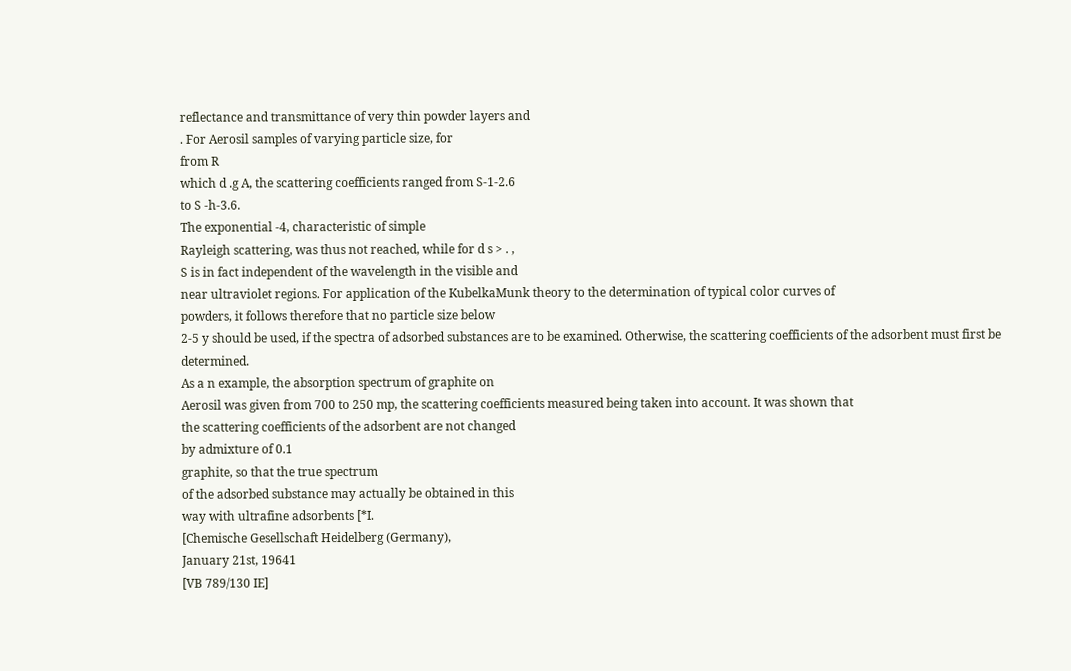reflectance and transmittance of very thin powder layers and
. For Aerosil samples of varying particle size, for
from R
which d .g A, the scattering coefficients ranged from S-1-2.6
to S -h-3.6.
The exponential -4, characteristic of simple
Rayleigh scattering, was thus not reached, while for d s > . ,
S is in fact independent of the wavelength in the visible and
near ultraviolet regions. For application of the KubelkaMunk theory to the determination of typical color curves of
powders, it follows therefore that no particle size below
2-5 y should be used, if the spectra of adsorbed substances are to be examined. Otherwise, the scattering coefficients of the adsorbent must first be determined.
As a n example, the absorption spectrum of graphite on
Aerosil was given from 700 to 250 mp, the scattering coefficients measured being taken into account. It was shown that
the scattering coefficients of the adsorbent are not changed
by admixture of 0.1
graphite, so that the true spectrum
of the adsorbed substance may actually be obtained in this
way with ultrafine adsorbents [*I.
[Chemische Gesellschaft Heidelberg (Germany),
January 21st, 19641
[VB 789/130 IE]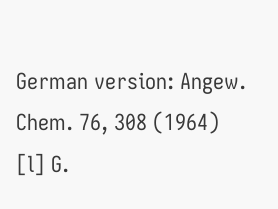German version: Angew. Chem. 76, 308 (1964)
[l] G.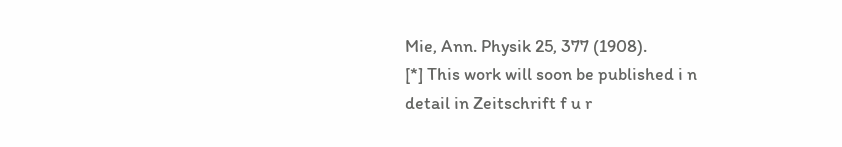Mie, Ann. Physik 25, 377 (1908).
[*] This work will soon be published i n detail in Zeitschrift f u r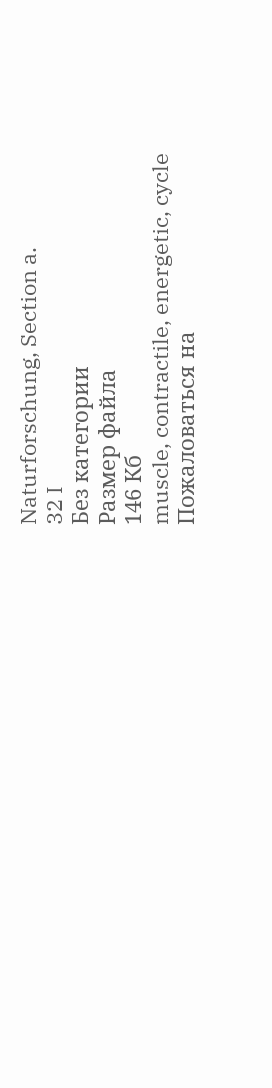Naturforschung, Section a.
32 I
Без категории
Размер файла
146 Кб
muscle, contractile, energetic, cycle
Пожаловаться на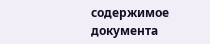содержимое документа